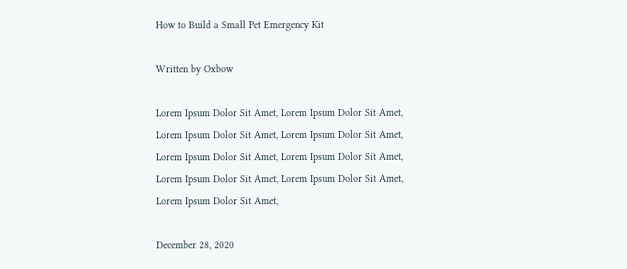How to Build a Small Pet Emergency Kit

Written by Oxbow

Lorem Ipsum Dolor Sit Amet, Lorem Ipsum Dolor Sit Amet, Lorem Ipsum Dolor Sit Amet, Lorem Ipsum Dolor Sit Amet, Lorem Ipsum Dolor Sit Amet, Lorem Ipsum Dolor Sit Amet, Lorem Ipsum Dolor Sit Amet, Lorem Ipsum Dolor Sit Amet, Lorem Ipsum Dolor Sit Amet,

December 28, 2020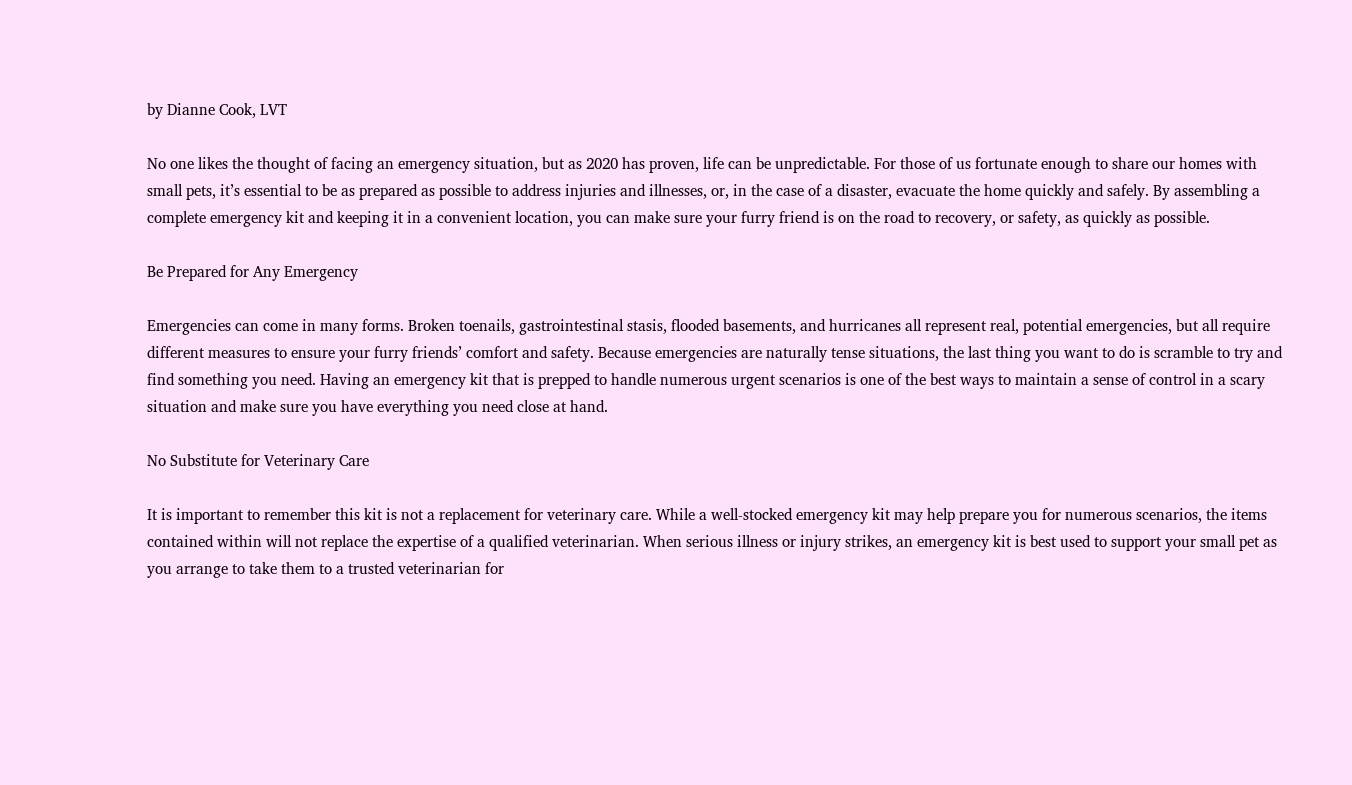by Dianne Cook, LVT

No one likes the thought of facing an emergency situation, but as 2020 has proven, life can be unpredictable. For those of us fortunate enough to share our homes with small pets, it’s essential to be as prepared as possible to address injuries and illnesses, or, in the case of a disaster, evacuate the home quickly and safely. By assembling a complete emergency kit and keeping it in a convenient location, you can make sure your furry friend is on the road to recovery, or safety, as quickly as possible.

Be Prepared for Any Emergency

Emergencies can come in many forms. Broken toenails, gastrointestinal stasis, flooded basements, and hurricanes all represent real, potential emergencies, but all require different measures to ensure your furry friends’ comfort and safety. Because emergencies are naturally tense situations, the last thing you want to do is scramble to try and find something you need. Having an emergency kit that is prepped to handle numerous urgent scenarios is one of the best ways to maintain a sense of control in a scary situation and make sure you have everything you need close at hand.

No Substitute for Veterinary Care

It is important to remember this kit is not a replacement for veterinary care. While a well-stocked emergency kit may help prepare you for numerous scenarios, the items contained within will not replace the expertise of a qualified veterinarian. When serious illness or injury strikes, an emergency kit is best used to support your small pet as you arrange to take them to a trusted veterinarian for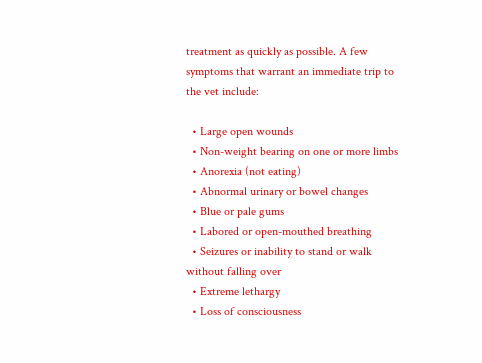treatment as quickly as possible. A few symptoms that warrant an immediate trip to the vet include:

  • Large open wounds
  • Non-weight bearing on one or more limbs
  • Anorexia (not eating)
  • Abnormal urinary or bowel changes
  • Blue or pale gums
  • Labored or open-mouthed breathing
  • Seizures or inability to stand or walk without falling over
  • Extreme lethargy
  • Loss of consciousness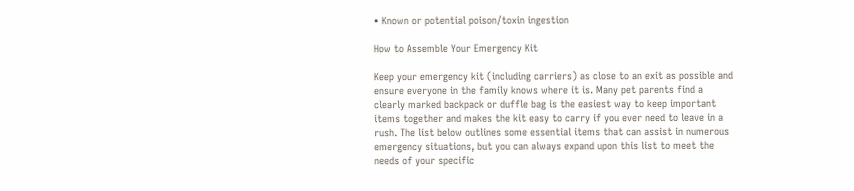• Known or potential poison/toxin ingestion

How to Assemble Your Emergency Kit

Keep your emergency kit (including carriers) as close to an exit as possible and ensure everyone in the family knows where it is. Many pet parents find a clearly marked backpack or duffle bag is the easiest way to keep important items together and makes the kit easy to carry if you ever need to leave in a rush. The list below outlines some essential items that can assist in numerous emergency situations, but you can always expand upon this list to meet the needs of your specific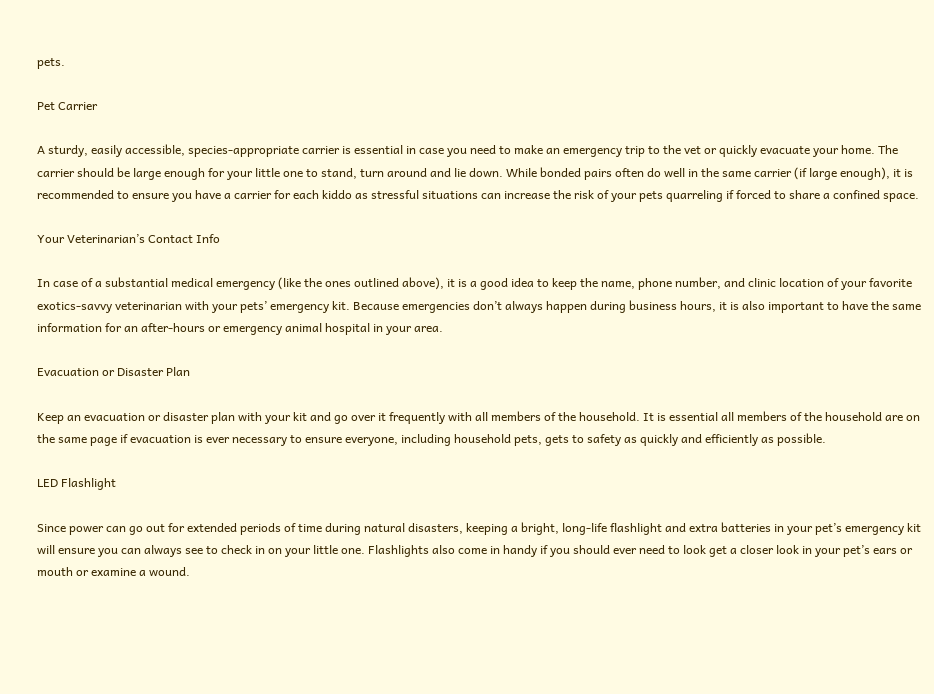pets.

Pet Carrier

A sturdy, easily accessible, species-appropriate carrier is essential in case you need to make an emergency trip to the vet or quickly evacuate your home. The carrier should be large enough for your little one to stand, turn around and lie down. While bonded pairs often do well in the same carrier (if large enough), it is recommended to ensure you have a carrier for each kiddo as stressful situations can increase the risk of your pets quarreling if forced to share a confined space.

Your Veterinarian’s Contact Info

In case of a substantial medical emergency (like the ones outlined above), it is a good idea to keep the name, phone number, and clinic location of your favorite exotics-savvy veterinarian with your pets’ emergency kit. Because emergencies don’t always happen during business hours, it is also important to have the same information for an after-hours or emergency animal hospital in your area.

Evacuation or Disaster Plan

Keep an evacuation or disaster plan with your kit and go over it frequently with all members of the household. It is essential all members of the household are on the same page if evacuation is ever necessary to ensure everyone, including household pets, gets to safety as quickly and efficiently as possible.

LED Flashlight

Since power can go out for extended periods of time during natural disasters, keeping a bright, long-life flashlight and extra batteries in your pet’s emergency kit will ensure you can always see to check in on your little one. Flashlights also come in handy if you should ever need to look get a closer look in your pet’s ears or mouth or examine a wound.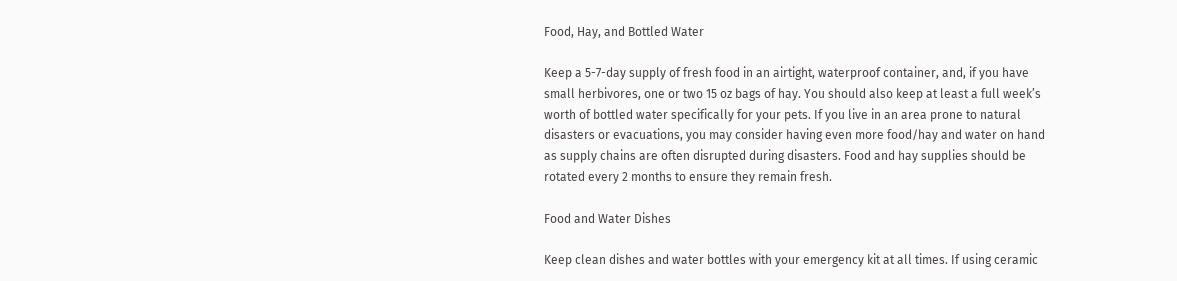Food, Hay, and Bottled Water

Keep a 5-7-day supply of fresh food in an airtight, waterproof container, and, if you have small herbivores, one or two 15 oz bags of hay. You should also keep at least a full week’s worth of bottled water specifically for your pets. If you live in an area prone to natural disasters or evacuations, you may consider having even more food/hay and water on hand as supply chains are often disrupted during disasters. Food and hay supplies should be rotated every 2 months to ensure they remain fresh.

Food and Water Dishes

Keep clean dishes and water bottles with your emergency kit at all times. If using ceramic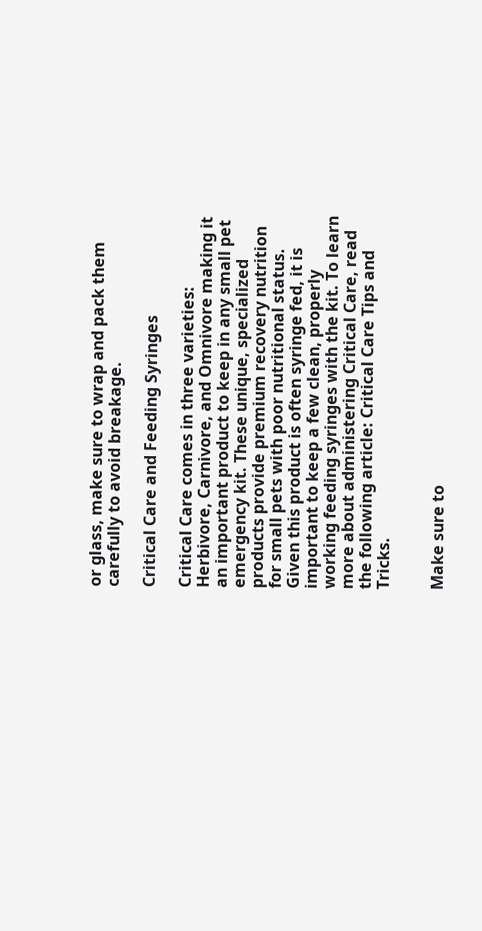or glass, make sure to wrap and pack them carefully to avoid breakage.

Critical Care and Feeding Syringes

Critical Care comes in three varieties: Herbivore, Carnivore, and Omnivore making it an important product to keep in any small pet emergency kit. These unique, specialized products provide premium recovery nutrition for small pets with poor nutritional status. Given this product is often syringe fed, it is important to keep a few clean, properly working feeding syringes with the kit. To learn more about administering Critical Care, read the following article: Critical Care Tips and Tricks.


Make sure to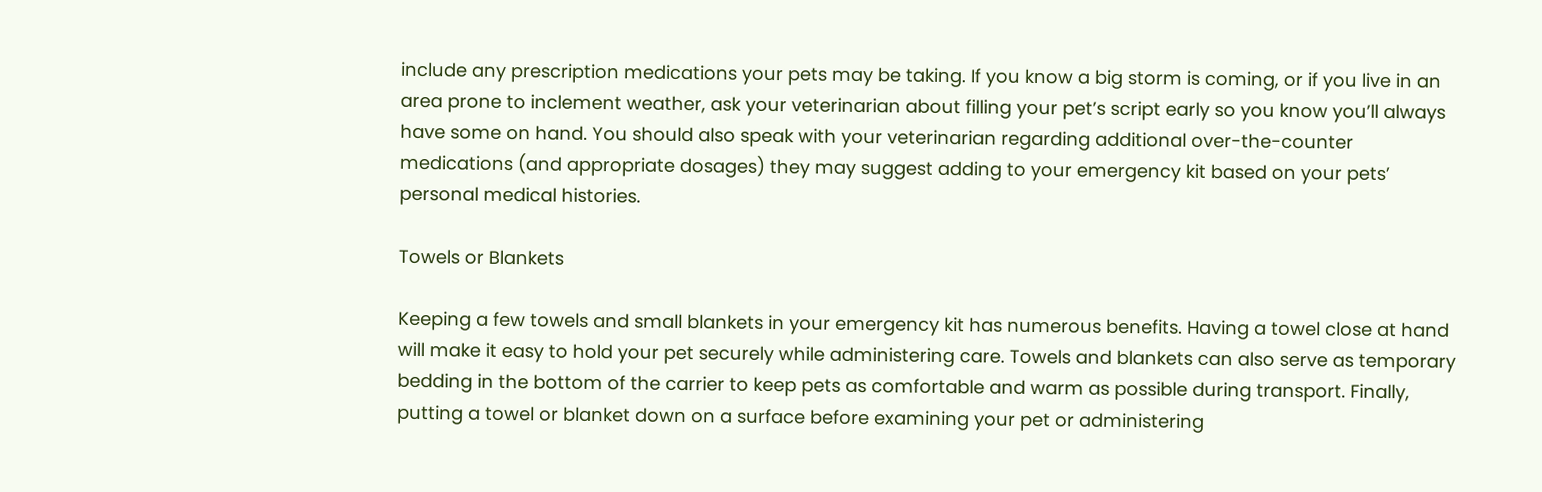include any prescription medications your pets may be taking. If you know a big storm is coming, or if you live in an area prone to inclement weather, ask your veterinarian about filling your pet’s script early so you know you’ll always have some on hand. You should also speak with your veterinarian regarding additional over-the-counter medications (and appropriate dosages) they may suggest adding to your emergency kit based on your pets’ personal medical histories.

Towels or Blankets

Keeping a few towels and small blankets in your emergency kit has numerous benefits. Having a towel close at hand will make it easy to hold your pet securely while administering care. Towels and blankets can also serve as temporary bedding in the bottom of the carrier to keep pets as comfortable and warm as possible during transport. Finally, putting a towel or blanket down on a surface before examining your pet or administering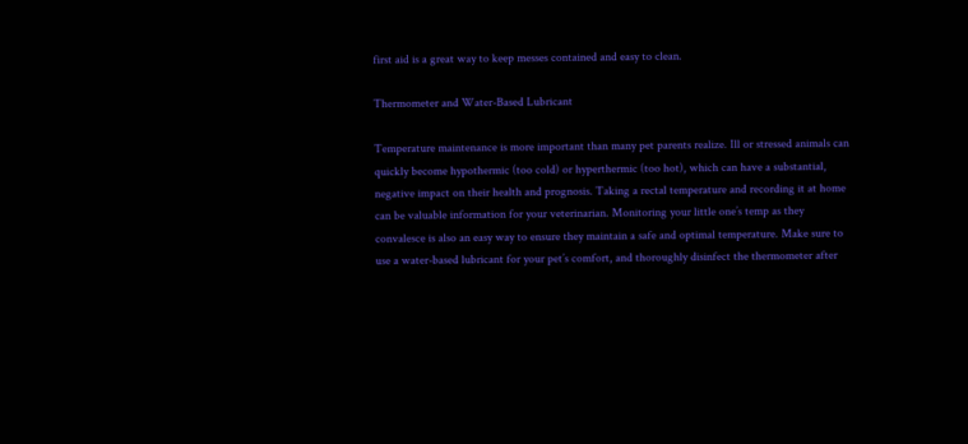first aid is a great way to keep messes contained and easy to clean.

Thermometer and Water-Based Lubricant

Temperature maintenance is more important than many pet parents realize. Ill or stressed animals can quickly become hypothermic (too cold) or hyperthermic (too hot), which can have a substantial, negative impact on their health and prognosis. Taking a rectal temperature and recording it at home can be valuable information for your veterinarian. Monitoring your little one’s temp as they convalesce is also an easy way to ensure they maintain a safe and optimal temperature. Make sure to use a water-based lubricant for your pet’s comfort, and thoroughly disinfect the thermometer after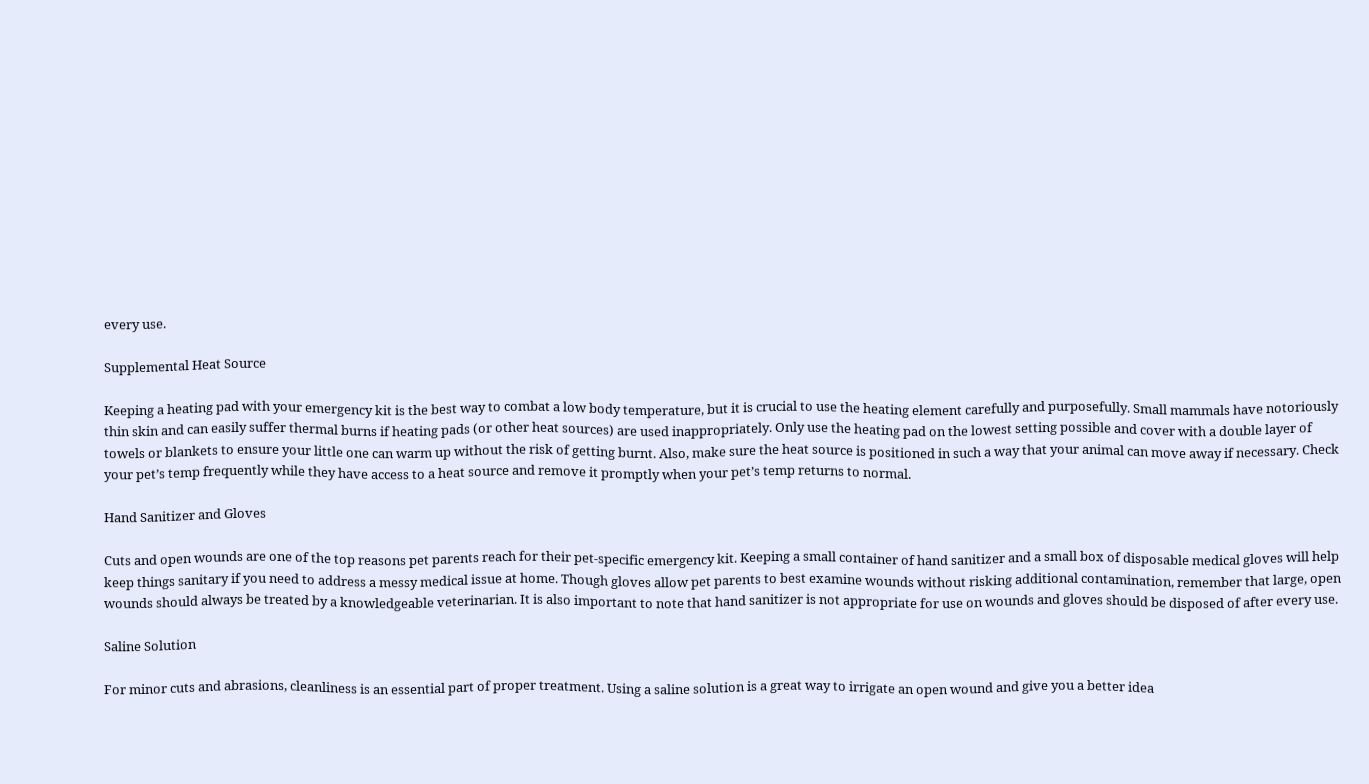every use.

Supplemental Heat Source

Keeping a heating pad with your emergency kit is the best way to combat a low body temperature, but it is crucial to use the heating element carefully and purposefully. Small mammals have notoriously thin skin and can easily suffer thermal burns if heating pads (or other heat sources) are used inappropriately. Only use the heating pad on the lowest setting possible and cover with a double layer of towels or blankets to ensure your little one can warm up without the risk of getting burnt. Also, make sure the heat source is positioned in such a way that your animal can move away if necessary. Check your pet’s temp frequently while they have access to a heat source and remove it promptly when your pet’s temp returns to normal.

Hand Sanitizer and Gloves

Cuts and open wounds are one of the top reasons pet parents reach for their pet-specific emergency kit. Keeping a small container of hand sanitizer and a small box of disposable medical gloves will help keep things sanitary if you need to address a messy medical issue at home. Though gloves allow pet parents to best examine wounds without risking additional contamination, remember that large, open wounds should always be treated by a knowledgeable veterinarian. It is also important to note that hand sanitizer is not appropriate for use on wounds and gloves should be disposed of after every use.

Saline Solution

For minor cuts and abrasions, cleanliness is an essential part of proper treatment. Using a saline solution is a great way to irrigate an open wound and give you a better idea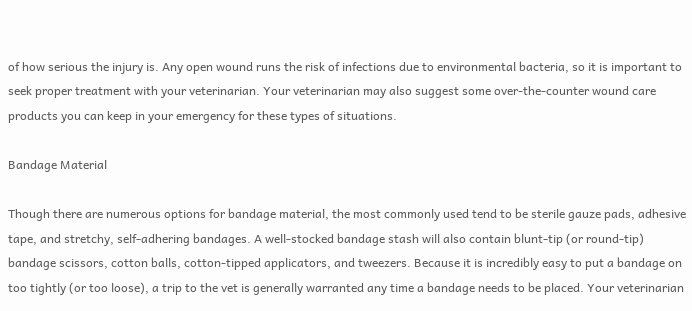of how serious the injury is. Any open wound runs the risk of infections due to environmental bacteria, so it is important to seek proper treatment with your veterinarian. Your veterinarian may also suggest some over-the-counter wound care products you can keep in your emergency for these types of situations.

Bandage Material

Though there are numerous options for bandage material, the most commonly used tend to be sterile gauze pads, adhesive tape, and stretchy, self-adhering bandages. A well-stocked bandage stash will also contain blunt-tip (or round-tip) bandage scissors, cotton balls, cotton-tipped applicators, and tweezers. Because it is incredibly easy to put a bandage on too tightly (or too loose), a trip to the vet is generally warranted any time a bandage needs to be placed. Your veterinarian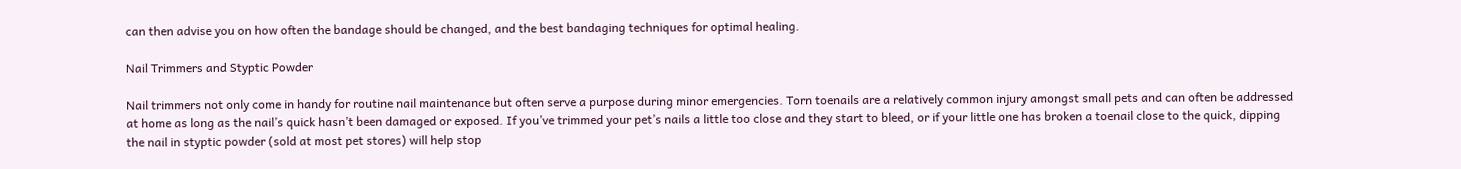can then advise you on how often the bandage should be changed, and the best bandaging techniques for optimal healing.

Nail Trimmers and Styptic Powder

Nail trimmers not only come in handy for routine nail maintenance but often serve a purpose during minor emergencies. Torn toenails are a relatively common injury amongst small pets and can often be addressed at home as long as the nail’s quick hasn’t been damaged or exposed. If you’ve trimmed your pet’s nails a little too close and they start to bleed, or if your little one has broken a toenail close to the quick, dipping the nail in styptic powder (sold at most pet stores) will help stop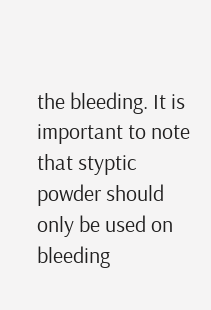the bleeding. It is important to note that styptic powder should only be used on bleeding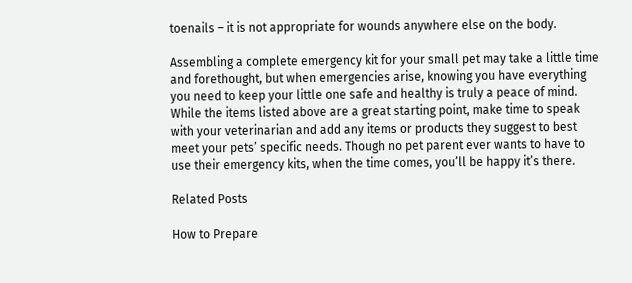toenails – it is not appropriate for wounds anywhere else on the body.

Assembling a complete emergency kit for your small pet may take a little time and forethought, but when emergencies arise, knowing you have everything you need to keep your little one safe and healthy is truly a peace of mind. While the items listed above are a great starting point, make time to speak with your veterinarian and add any items or products they suggest to best meet your pets’ specific needs. Though no pet parent ever wants to have to use their emergency kits, when the time comes, you’ll be happy it’s there.

Related Posts

How to Prepare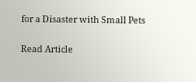for a Disaster with Small Pets

Read Article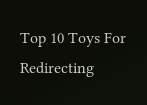Top 10 Toys For Redirecting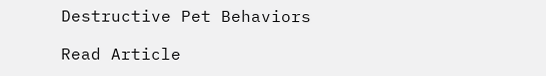Destructive Pet Behaviors

Read Article